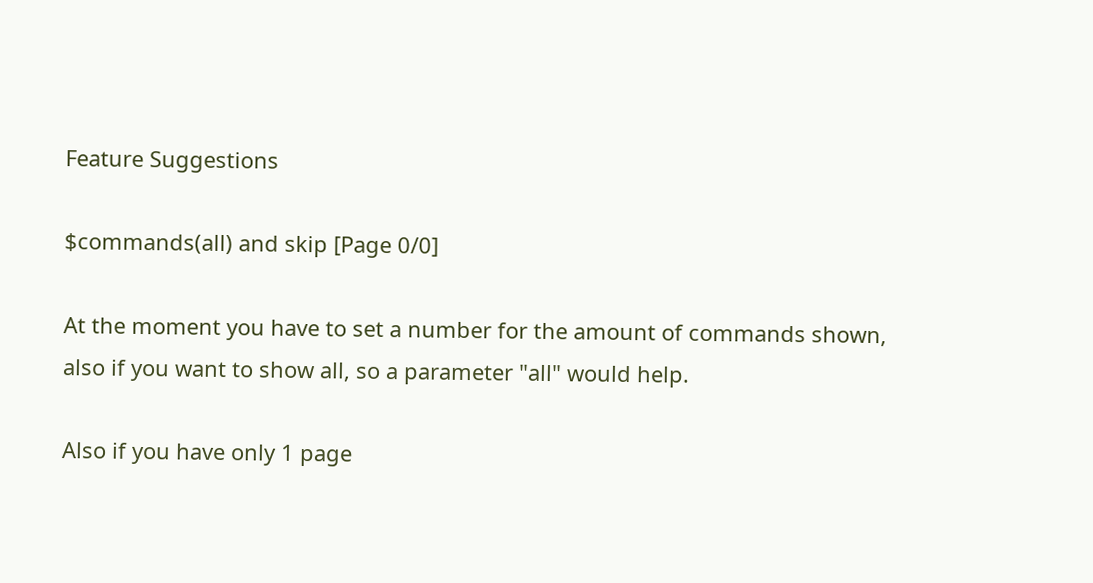Feature Suggestions

$commands(all) and skip [Page 0/0]

At the moment you have to set a number for the amount of commands shown, also if you want to show all, so a parameter "all" would help.

Also if you have only 1 page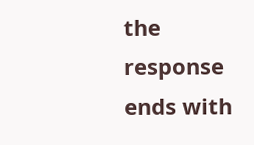the response ends with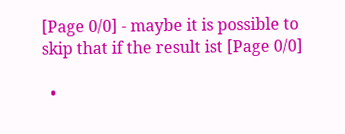[Page 0/0] - maybe it is possible to skip that if the result ist [Page 0/0]

  •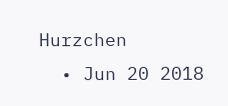Hurzchen
  • Jun 20 2018